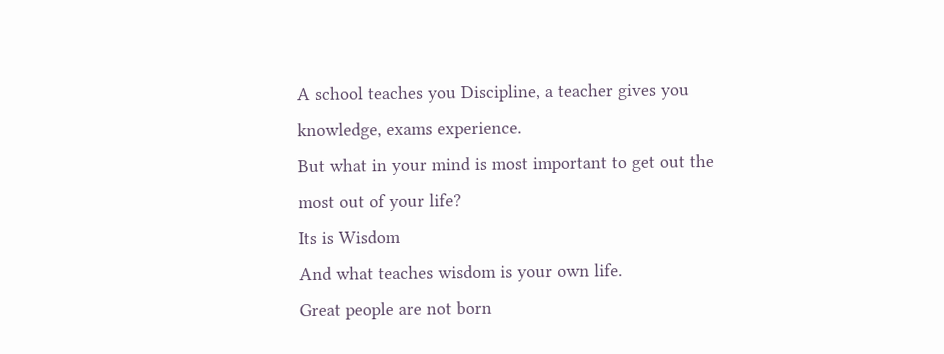A school teaches you Discipline, a teacher gives you knowledge, exams experience.
But what in your mind is most important to get out the most out of your life?
Its is Wisdom
And what teaches wisdom is your own life.
Great people are not born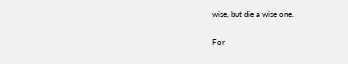wise, but die a wise one.

For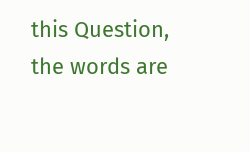this Question, the words are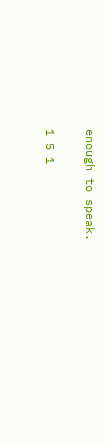enough to speak.

1 5 1